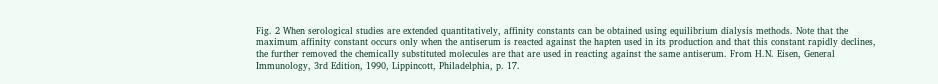Fig. 2 When serological studies are extended quantitatively, affinity constants can be obtained using equilibrium dialysis methods. Note that the maximum affinity constant occurs only when the antiserum is reacted against the hapten used in its production and that this constant rapidly declines, the further removed the chemically substituted molecules are that are used in reacting against the same antiserum. From H.N. Eisen, General Immunology, 3rd Edition, 1990, Lippincott, Philadelphia, p. 17.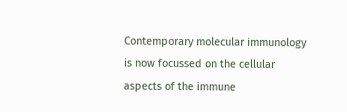Contemporary molecular immunology is now focussed on the cellular aspects of the immune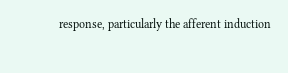response, particularly the afferent induction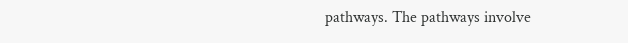pathways. The pathways involve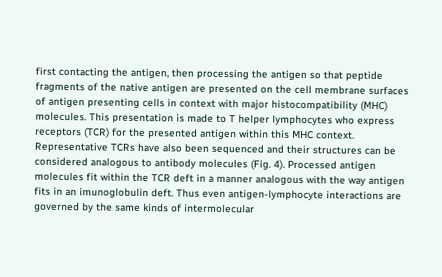first contacting the antigen, then processing the antigen so that peptide fragments of the native antigen are presented on the cell membrane surfaces of antigen presenting cells in context with major histocompatibility (MHC) molecules. This presentation is made to T helper lymphocytes who express receptors (TCR) for the presented antigen within this MHC context. Representative TCRs have also been sequenced and their structures can be considered analogous to antibody molecules (Fig. 4). Processed antigen molecules fit within the TCR deft in a manner analogous with the way antigen fits in an imunoglobulin deft. Thus even antigen-lymphocyte interactions are governed by the same kinds of intermolecular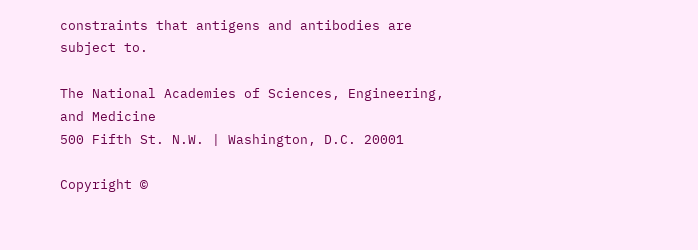constraints that antigens and antibodies are subject to.

The National Academies of Sciences, Engineering, and Medicine
500 Fifth St. N.W. | Washington, D.C. 20001

Copyright ©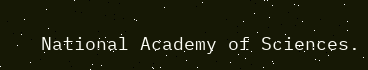National Academy of Sciences.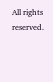All rights reserved.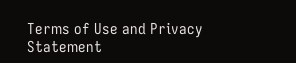Terms of Use and Privacy Statement